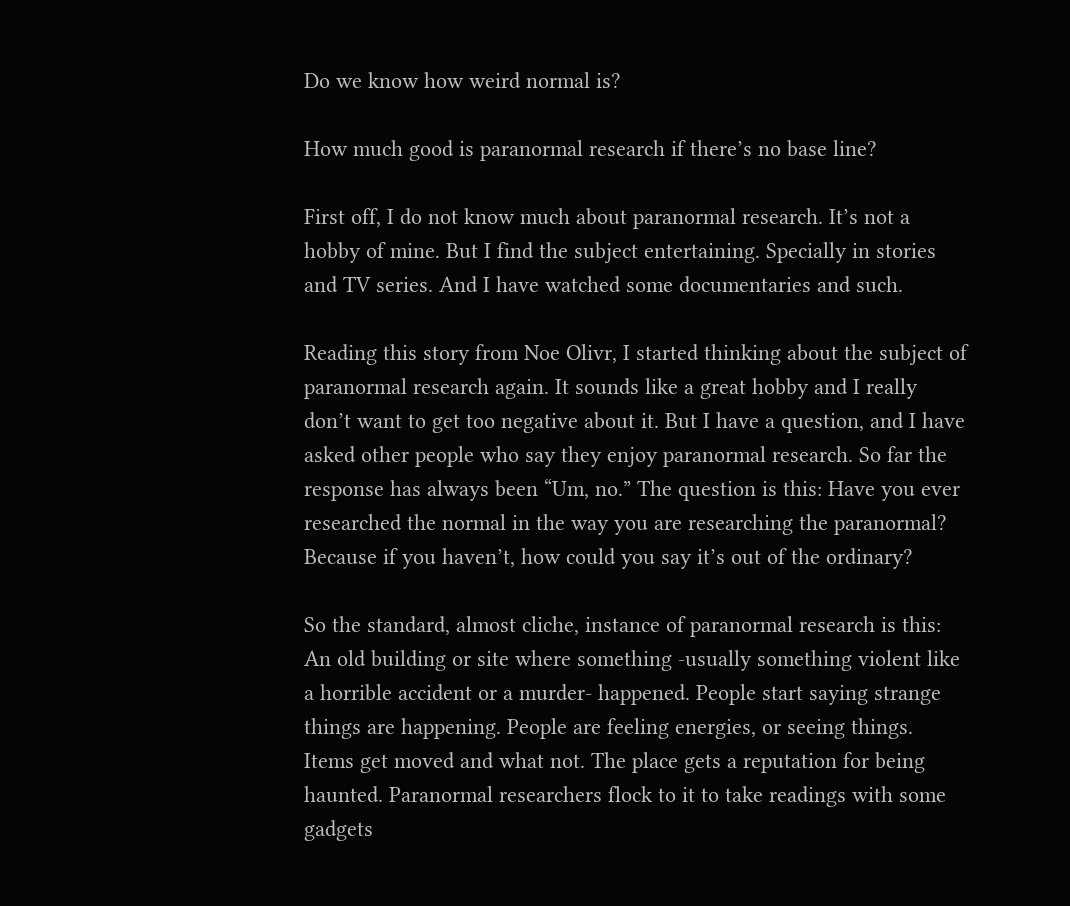Do we know how weird normal is?

How much good is paranormal research if there’s no base line?

First off, I do not know much about paranormal research. It’s not a hobby of mine. But I find the subject entertaining. Specially in stories and TV series. And I have watched some documentaries and such.

Reading this story from Noe Olivr, I started thinking about the subject of paranormal research again. It sounds like a great hobby and I really don’t want to get too negative about it. But I have a question, and I have asked other people who say they enjoy paranormal research. So far the response has always been “Um, no.” The question is this: Have you ever researched the normal in the way you are researching the paranormal? Because if you haven’t, how could you say it’s out of the ordinary?

So the standard, almost cliche, instance of paranormal research is this: An old building or site where something -usually something violent like a horrible accident or a murder- happened. People start saying strange things are happening. People are feeling energies, or seeing things. Items get moved and what not. The place gets a reputation for being haunted. Paranormal researchers flock to it to take readings with some gadgets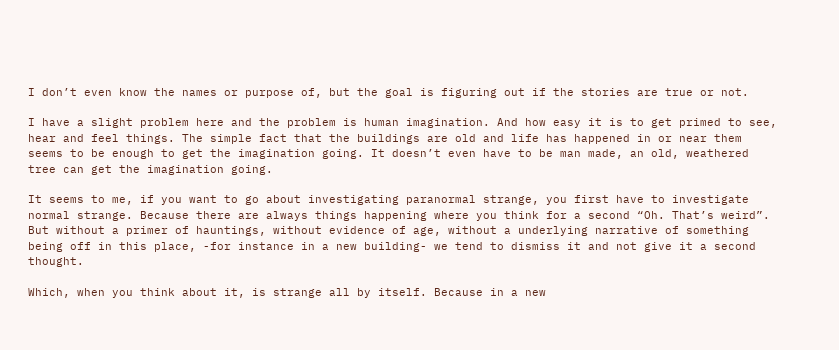I don’t even know the names or purpose of, but the goal is figuring out if the stories are true or not.

I have a slight problem here and the problem is human imagination. And how easy it is to get primed to see, hear and feel things. The simple fact that the buildings are old and life has happened in or near them seems to be enough to get the imagination going. It doesn’t even have to be man made, an old, weathered tree can get the imagination going.

It seems to me, if you want to go about investigating paranormal strange, you first have to investigate normal strange. Because there are always things happening where you think for a second “Oh. That’s weird”. But without a primer of hauntings, without evidence of age, without a underlying narrative of something being off in this place, -for instance in a new building- we tend to dismiss it and not give it a second thought.

Which, when you think about it, is strange all by itself. Because in a new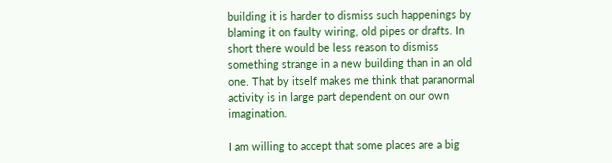building it is harder to dismiss such happenings by blaming it on faulty wiring, old pipes or drafts. In short there would be less reason to dismiss something strange in a new building than in an old one. That by itself makes me think that paranormal activity is in large part dependent on our own imagination.

I am willing to accept that some places are a big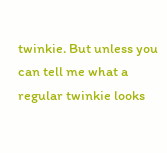twinkie. But unless you can tell me what a regular twinkie looks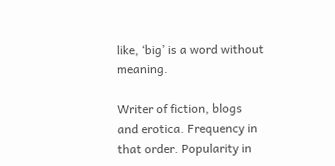like, ‘big’ is a word without meaning.

Writer of fiction, blogs and erotica. Frequency in that order. Popularity in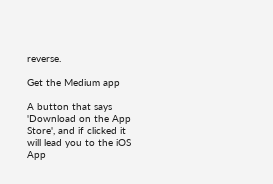reverse.

Get the Medium app

A button that says 'Download on the App Store', and if clicked it will lead you to the iOS App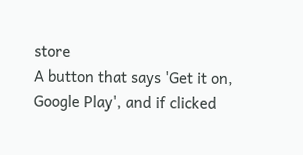store
A button that says 'Get it on, Google Play', and if clicked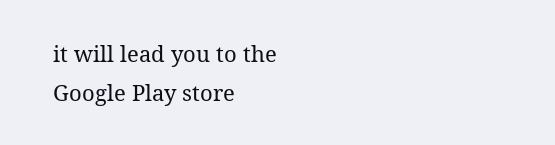it will lead you to the Google Play store